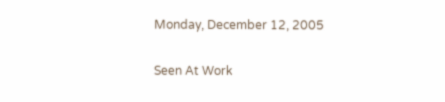Monday, December 12, 2005

Seen At Work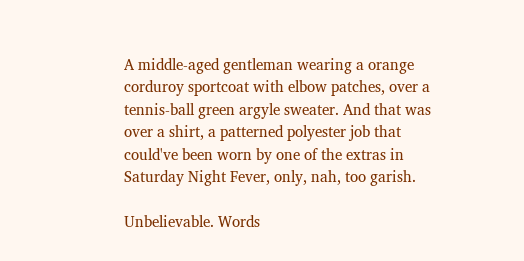A middle-aged gentleman wearing a orange corduroy sportcoat with elbow patches, over a tennis-ball green argyle sweater. And that was over a shirt, a patterned polyester job that could've been worn by one of the extras in Saturday Night Fever, only, nah, too garish.

Unbelievable. Words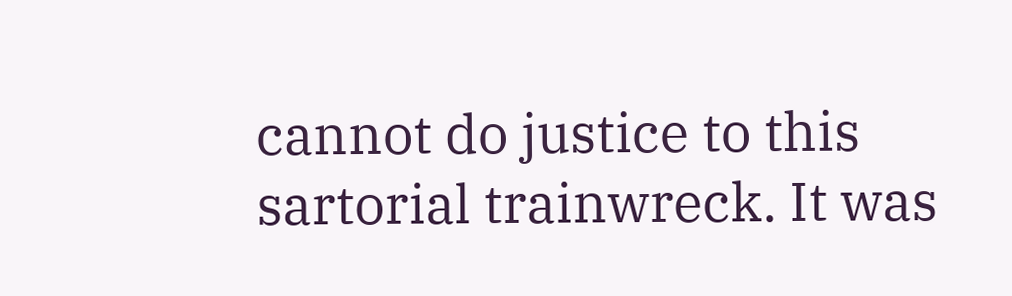cannot do justice to this sartorial trainwreck. It was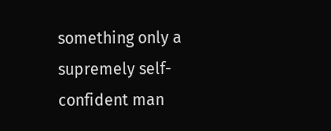something only a supremely self-confident man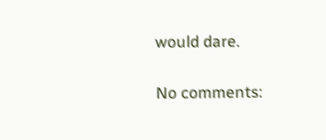would dare.

No comments: